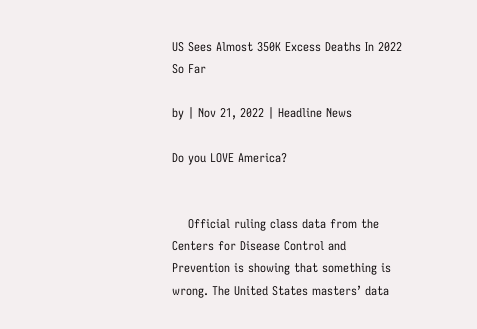US Sees Almost 350K Excess Deaths In 2022 So Far

by | Nov 21, 2022 | Headline News

Do you LOVE America?


    Official ruling class data from the Centers for Disease Control and Prevention is showing that something is wrong. The United States masters’ data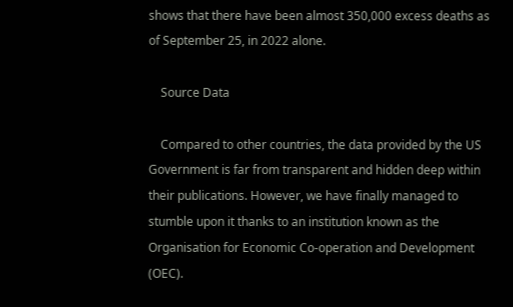shows that there have been almost 350,000 excess deaths as of September 25, in 2022 alone.

    Source Data

    Compared to other countries, the data provided by the US Government is far from transparent and hidden deep within their publications. However, we have finally managed to stumble upon it thanks to an institution known as the Organisation for Economic Co-operation and Development (OEC).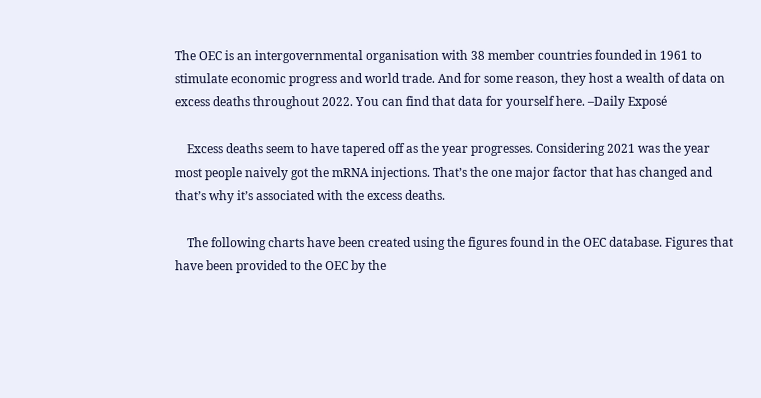The OEC is an intergovernmental organisation with 38 member countries founded in 1961 to stimulate economic progress and world trade. And for some reason, they host a wealth of data on excess deaths throughout 2022. You can find that data for yourself here. –Daily Exposé

    Excess deaths seem to have tapered off as the year progresses. Considering 2021 was the year most people naively got the mRNA injections. That’s the one major factor that has changed and that’s why it’s associated with the excess deaths.

    The following charts have been created using the figures found in the OEC database. Figures that have been provided to the OEC by the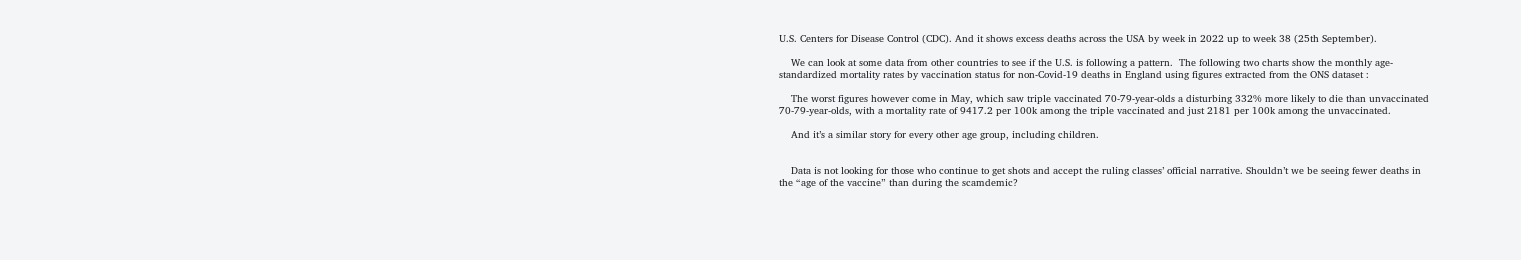U.S. Centers for Disease Control (CDC). And it shows excess deaths across the USA by week in 2022 up to week 38 (25th September).

    We can look at some data from other countries to see if the U.S. is following a pattern.  The following two charts show the monthly age-standardized mortality rates by vaccination status for non-Covid-19 deaths in England using figures extracted from the ONS dataset :

    The worst figures however come in May, which saw triple vaccinated 70-79-year-olds a disturbing 332% more likely to die than unvaccinated 70-79-year-olds, with a mortality rate of 9417.2 per 100k among the triple vaccinated and just 2181 per 100k among the unvaccinated.

    And it’s a similar story for every other age group, including children.


    Data is not looking for those who continue to get shots and accept the ruling classes’ official narrative. Shouldn’t we be seeing fewer deaths in the “age of the vaccine” than during the scamdemic?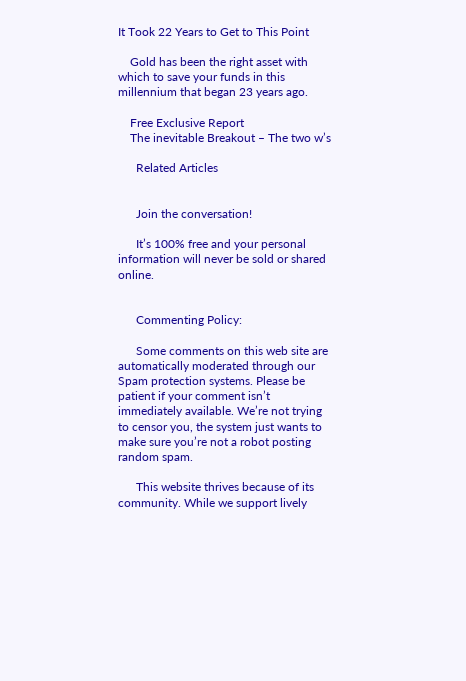It Took 22 Years to Get to This Point

    Gold has been the right asset with which to save your funds in this millennium that began 23 years ago.

    Free Exclusive Report
    The inevitable Breakout – The two w’s

      Related Articles


      Join the conversation!

      It’s 100% free and your personal information will never be sold or shared online.


      Commenting Policy:

      Some comments on this web site are automatically moderated through our Spam protection systems. Please be patient if your comment isn’t immediately available. We’re not trying to censor you, the system just wants to make sure you’re not a robot posting random spam.

      This website thrives because of its community. While we support lively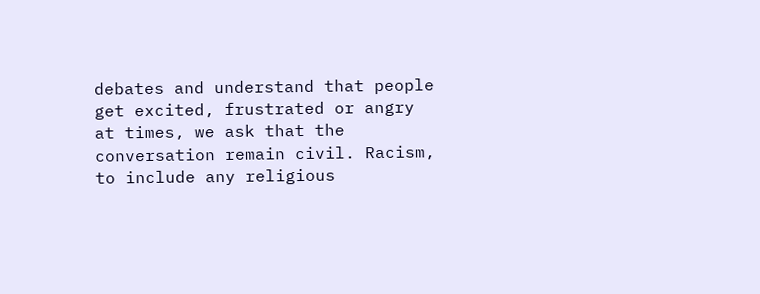debates and understand that people get excited, frustrated or angry at times, we ask that the conversation remain civil. Racism, to include any religious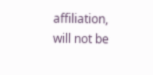affiliation, will not be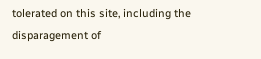tolerated on this site, including the disparagement of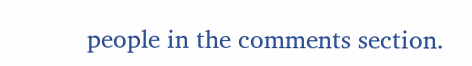people in the comments section.